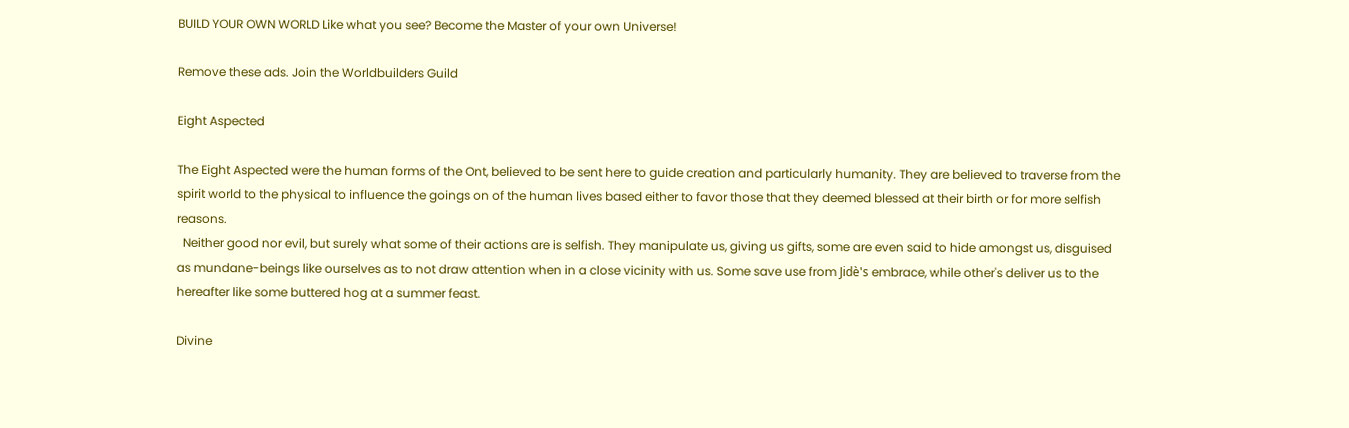BUILD YOUR OWN WORLD Like what you see? Become the Master of your own Universe!

Remove these ads. Join the Worldbuilders Guild

Eight Aspected

The Eight Aspected were the human forms of the Ont, believed to be sent here to guide creation and particularly humanity. They are believed to traverse from the spirit world to the physical to influence the goings on of the human lives based either to favor those that they deemed blessed at their birth or for more selfish reasons.
  Neither good nor evil, but surely what some of their actions are is selfish. They manipulate us, giving us gifts, some are even said to hide amongst us, disguised as mundane-beings like ourselves as to not draw attention when in a close vicinity with us. Some save use from Jidè's embrace, while other's deliver us to the hereafter like some buttered hog at a summer feast.

Divine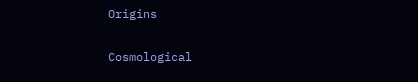Origins

Cosmological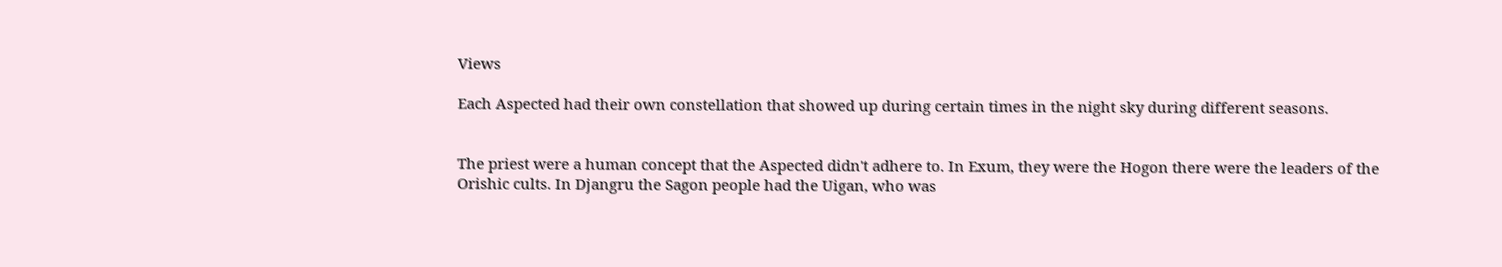Views

Each Aspected had their own constellation that showed up during certain times in the night sky during different seasons.


The priest were a human concept that the Aspected didn't adhere to. In Exum, they were the Hogon there were the leaders of the Orishic cults. In Djangru the Sagon people had the Uigan, who was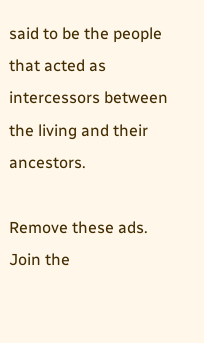said to be the people that acted as intercessors between the living and their ancestors.

Remove these ads. Join the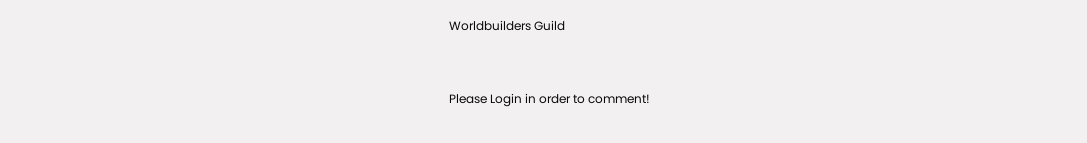Worldbuilders Guild


Please Login in order to comment!